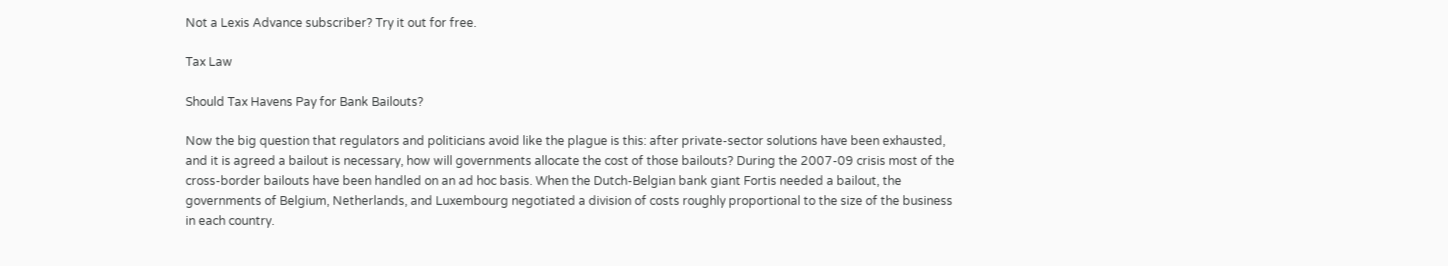Not a Lexis Advance subscriber? Try it out for free.

Tax Law

Should Tax Havens Pay for Bank Bailouts?

Now the big question that regulators and politicians avoid like the plague is this: after private-sector solutions have been exhausted, and it is agreed a bailout is necessary, how will governments allocate the cost of those bailouts? During the 2007-09 crisis most of the cross-border bailouts have been handled on an ad hoc basis. When the Dutch-Belgian bank giant Fortis needed a bailout, the governments of Belgium, Netherlands, and Luxembourg negotiated a division of costs roughly proportional to the size of the business in each country.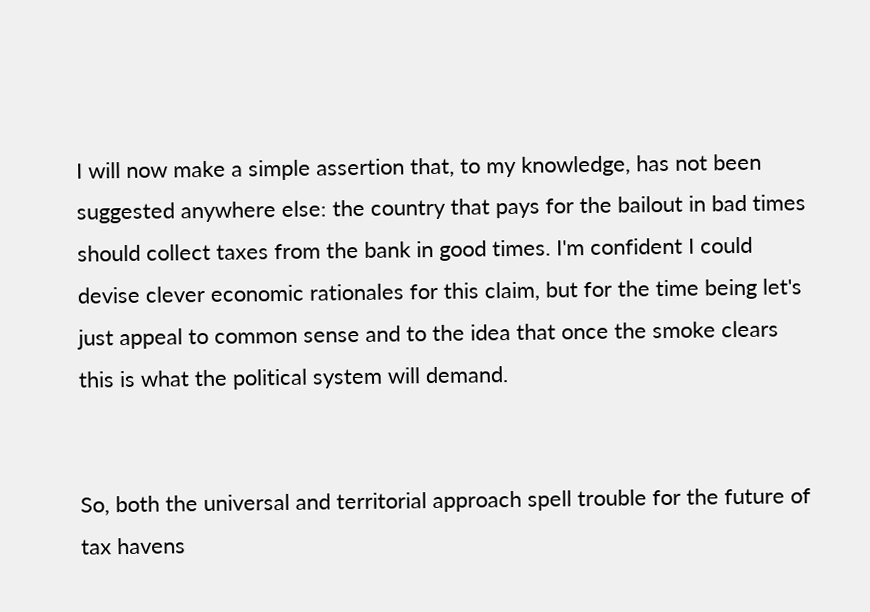I will now make a simple assertion that, to my knowledge, has not been suggested anywhere else: the country that pays for the bailout in bad times should collect taxes from the bank in good times. I'm confident I could devise clever economic rationales for this claim, but for the time being let's just appeal to common sense and to the idea that once the smoke clears this is what the political system will demand.


So, both the universal and territorial approach spell trouble for the future of tax havens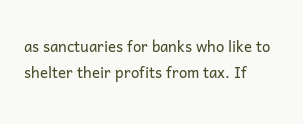as sanctuaries for banks who like to shelter their profits from tax. If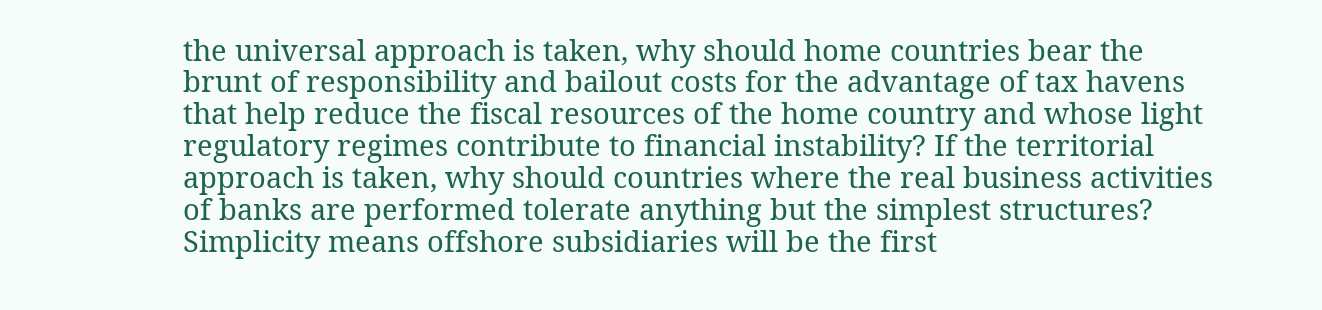the universal approach is taken, why should home countries bear the brunt of responsibility and bailout costs for the advantage of tax havens that help reduce the fiscal resources of the home country and whose light regulatory regimes contribute to financial instability? If the territorial approach is taken, why should countries where the real business activities of banks are performed tolerate anything but the simplest structures? Simplicity means offshore subsidiaries will be the first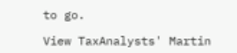to go.

View TaxAnalysts' Martin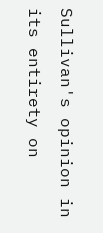Sullivan's opinion in its entirety on